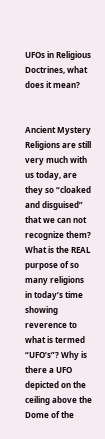UFOs in Religious Doctrines, what does it mean?


Ancient Mystery Religions are still very much with us today, are they so “cloaked and disguised” that we can not recognize them? What is the REAL purpose of so many religions in today’s time showing reverence to what is termed “UFO’s”? Why is there a UFO depicted on the ceiling above the Dome of the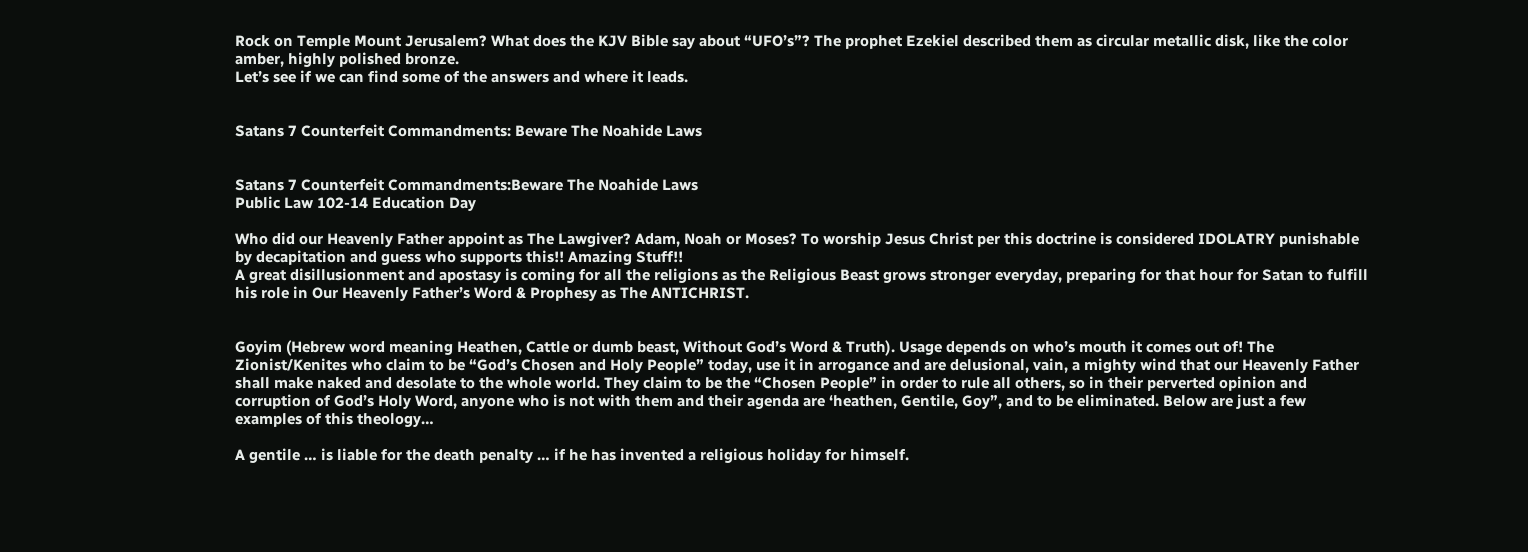Rock on Temple Mount Jerusalem? What does the KJV Bible say about “UFO’s”? The prophet Ezekiel described them as circular metallic disk, like the color amber, highly polished bronze.
Let’s see if we can find some of the answers and where it leads.


Satans 7 Counterfeit Commandments: Beware The Noahide Laws


Satans 7 Counterfeit Commandments:Beware The Noahide Laws
Public Law 102-14 Education Day

Who did our Heavenly Father appoint as The Lawgiver? Adam, Noah or Moses? To worship Jesus Christ per this doctrine is considered IDOLATRY punishable by decapitation and guess who supports this!! Amazing Stuff!!
A great disillusionment and apostasy is coming for all the religions as the Religious Beast grows stronger everyday, preparing for that hour for Satan to fulfill his role in Our Heavenly Father’s Word & Prophesy as The ANTICHRIST.


Goyim (Hebrew word meaning Heathen, Cattle or dumb beast, Without God’s Word & Truth). Usage depends on who’s mouth it comes out of! The Zionist/Kenites who claim to be “God’s Chosen and Holy People” today, use it in arrogance and are delusional, vain, a mighty wind that our Heavenly Father shall make naked and desolate to the whole world. They claim to be the “Chosen People” in order to rule all others, so in their perverted opinion and corruption of God’s Holy Word, anyone who is not with them and their agenda are ‘heathen, Gentile, Goy”, and to be eliminated. Below are just a few examples of this theology…

A gentile … is liable for the death penalty … if he has invented a religious holiday for himself.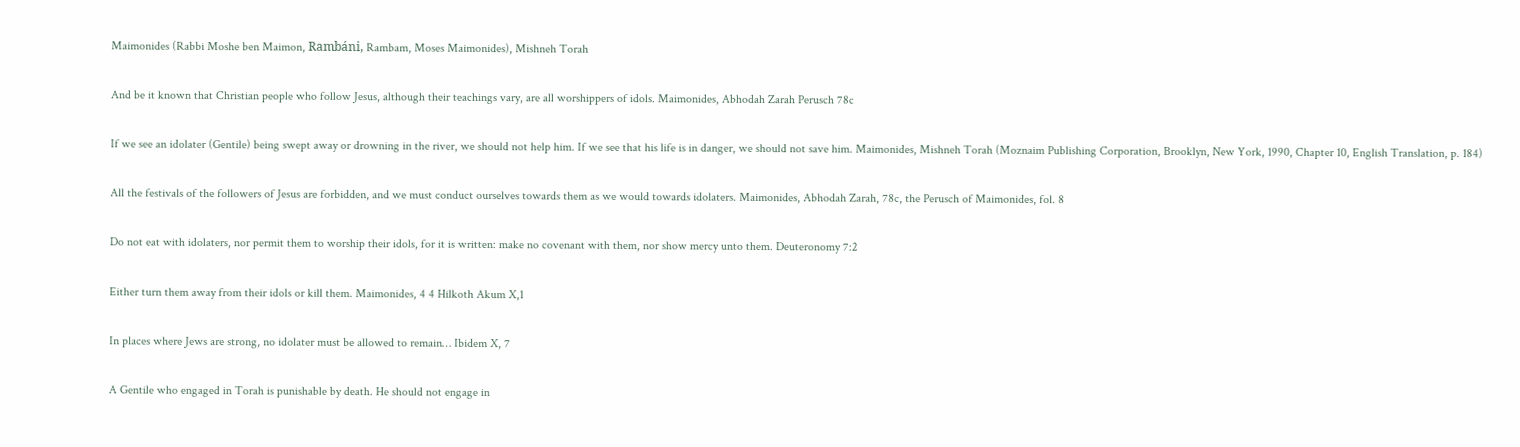Maimonides (Rabbi Moshe ben Maimon, Rambáni, Rambam, Moses Maimonides), Mishneh Torah

And be it known that Christian people who follow Jesus, although their teachings vary, are all worshippers of idols. Maimonides, Abhodah Zarah Perusch 78c

If we see an idolater (Gentile) being swept away or drowning in the river, we should not help him. If we see that his life is in danger, we should not save him. Maimonides, Mishneh Torah (Moznaim Publishing Corporation, Brooklyn, New York, 1990, Chapter 10, English Translation, p. 184)

All the festivals of the followers of Jesus are forbidden, and we must conduct ourselves towards them as we would towards idolaters. Maimonides, Abhodah Zarah, 78c, the Perusch of Maimonides, fol. 8

Do not eat with idolaters, nor permit them to worship their idols, for it is written: make no covenant with them, nor show mercy unto them. Deuteronomy 7:2

Either turn them away from their idols or kill them. Maimonides, 4 4 Hilkoth Akum X,1

In places where Jews are strong, no idolater must be allowed to remain… Ibidem X, 7

A Gentile who engaged in Torah is punishable by death. He should not engage in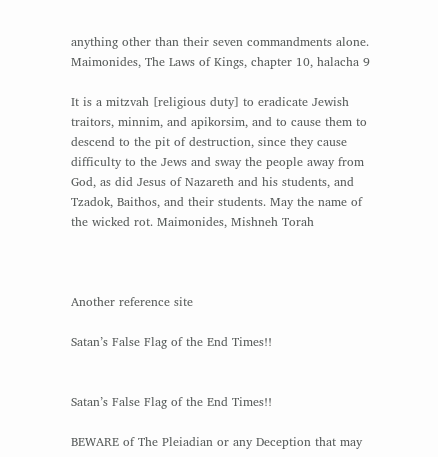anything other than their seven commandments alone. Maimonides, The Laws of Kings, chapter 10, halacha 9

It is a mitzvah [religious duty] to eradicate Jewish traitors, minnim, and apikorsim, and to cause them to descend to the pit of destruction, since they cause difficulty to the Jews and sway the people away from God, as did Jesus of Nazareth and his students, and Tzadok, Baithos, and their students. May the name of the wicked rot. Maimonides, Mishneh Torah



Another reference site

Satan’s False Flag of the End Times!!


Satan’s False Flag of the End Times!!

BEWARE of The Pleiadian or any Deception that may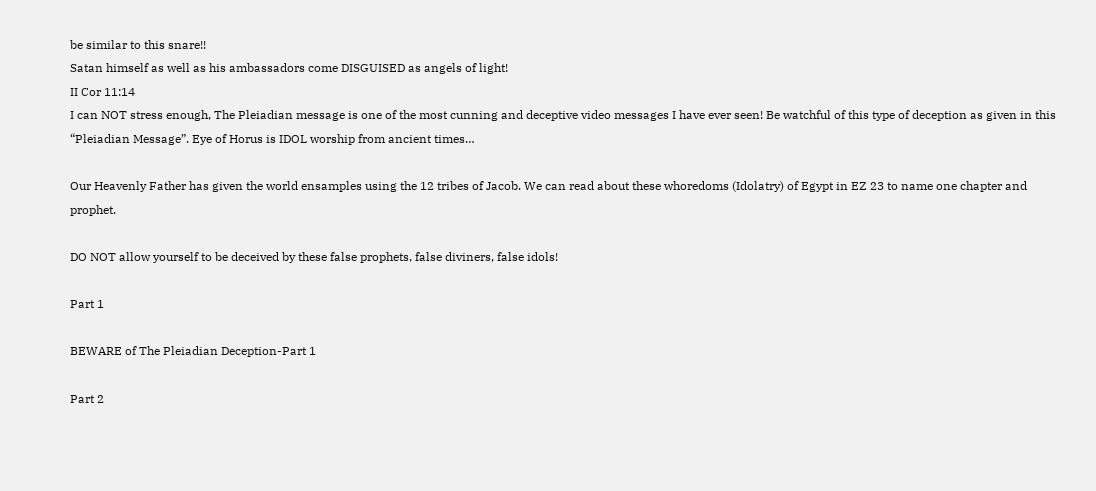be similar to this snare!!
Satan himself as well as his ambassadors come DISGUISED as angels of light!
II Cor 11:14
I can NOT stress enough, The Pleiadian message is one of the most cunning and deceptive video messages I have ever seen! Be watchful of this type of deception as given in this “Pleiadian Message”. Eye of Horus is IDOL worship from ancient times…

Our Heavenly Father has given the world ensamples using the 12 tribes of Jacob. We can read about these whoredoms (Idolatry) of Egypt in EZ 23 to name one chapter and prophet.

DO NOT allow yourself to be deceived by these false prophets, false diviners, false idols!

Part 1

BEWARE of The Pleiadian Deception-Part 1

Part 2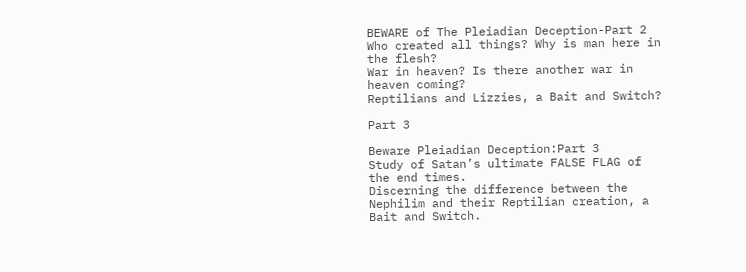BEWARE of The Pleiadian Deception-Part 2
Who created all things? Why is man here in the flesh?
War in heaven? Is there another war in heaven coming?
Reptilians and Lizzies, a Bait and Switch?

Part 3

Beware Pleiadian Deception:Part 3
Study of Satan’s ultimate FALSE FLAG of the end times.
Discerning the difference between the Nephilim and their Reptilian creation, a Bait and Switch.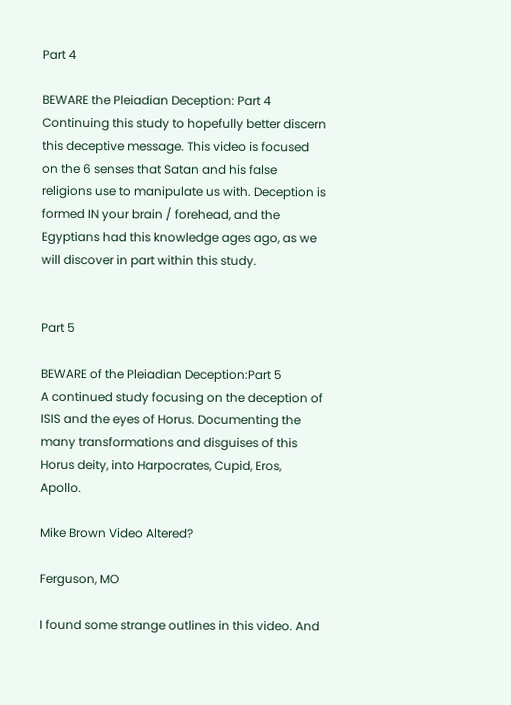Part 4

BEWARE the Pleiadian Deception: Part 4
Continuing this study to hopefully better discern this deceptive message. This video is focused on the 6 senses that Satan and his false religions use to manipulate us with. Deception is formed IN your brain / forehead, and the Egyptians had this knowledge ages ago, as we will discover in part within this study.


Part 5

BEWARE of the Pleiadian Deception:Part 5
A continued study focusing on the deception of ISIS and the eyes of Horus. Documenting the many transformations and disguises of this Horus deity, into Harpocrates, Cupid, Eros, Apollo.

Mike Brown Video Altered?

Ferguson, MO

I found some strange outlines in this video. And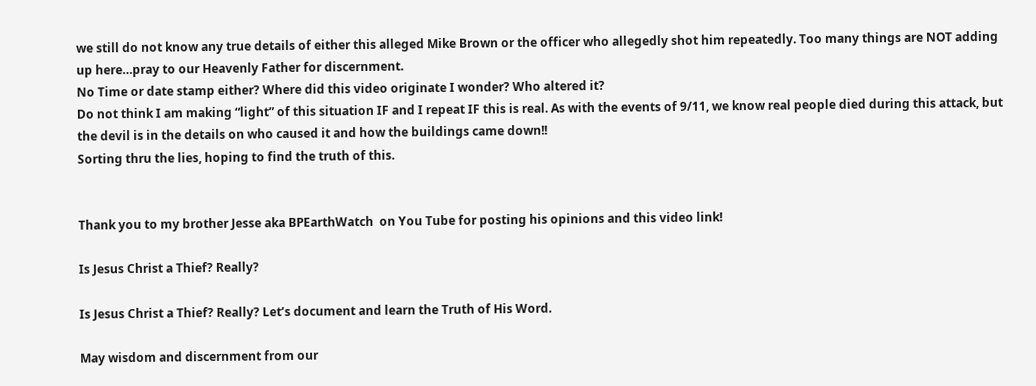we still do not know any true details of either this alleged Mike Brown or the officer who allegedly shot him repeatedly. Too many things are NOT adding up here…pray to our Heavenly Father for discernment.
No Time or date stamp either? Where did this video originate I wonder? Who altered it?
Do not think I am making “light” of this situation IF and I repeat IF this is real. As with the events of 9/11, we know real people died during this attack, but the devil is in the details on who caused it and how the buildings came down!!
Sorting thru the lies, hoping to find the truth of this.


Thank you to my brother Jesse aka BPEarthWatch  on You Tube for posting his opinions and this video link!

Is Jesus Christ a Thief? Really?

Is Jesus Christ a Thief? Really? Let’s document and learn the Truth of His Word.

May wisdom and discernment from our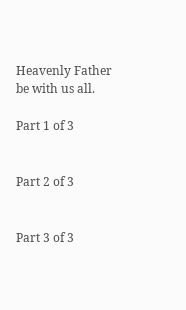Heavenly Father be with us all.

Part 1 of 3


Part 2 of 3


Part 3 of 3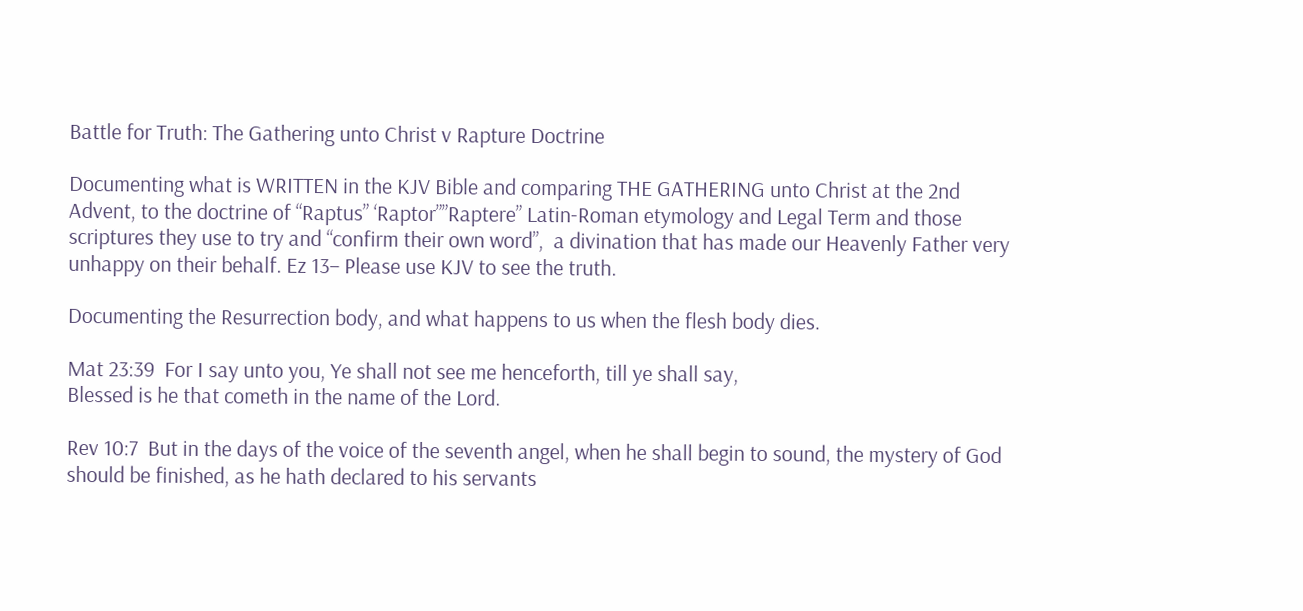Battle for Truth: The Gathering unto Christ v Rapture Doctrine

Documenting what is WRITTEN in the KJV Bible and comparing THE GATHERING unto Christ at the 2nd Advent, to the doctrine of “Raptus” ‘Raptor””Raptere” Latin-Roman etymology and Legal Term and those scriptures they use to try and “confirm their own word”,  a divination that has made our Heavenly Father very unhappy on their behalf. Ez 13– Please use KJV to see the truth.

Documenting the Resurrection body, and what happens to us when the flesh body dies.

Mat 23:39  For I say unto you, Ye shall not see me henceforth, till ye shall say,
Blessed is he that cometh in the name of the Lord.

Rev 10:7  But in the days of the voice of the seventh angel, when he shall begin to sound, the mystery of God should be finished, as he hath declared to his servants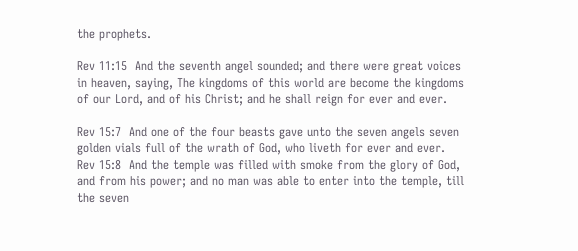the prophets.

Rev 11:15  And the seventh angel sounded; and there were great voices in heaven, saying, The kingdoms of this world are become the kingdoms of our Lord, and of his Christ; and he shall reign for ever and ever.

Rev 15:7  And one of the four beasts gave unto the seven angels seven golden vials full of the wrath of God, who liveth for ever and ever.
Rev 15:8  And the temple was filled with smoke from the glory of God, and from his power; and no man was able to enter into the temple, till the seven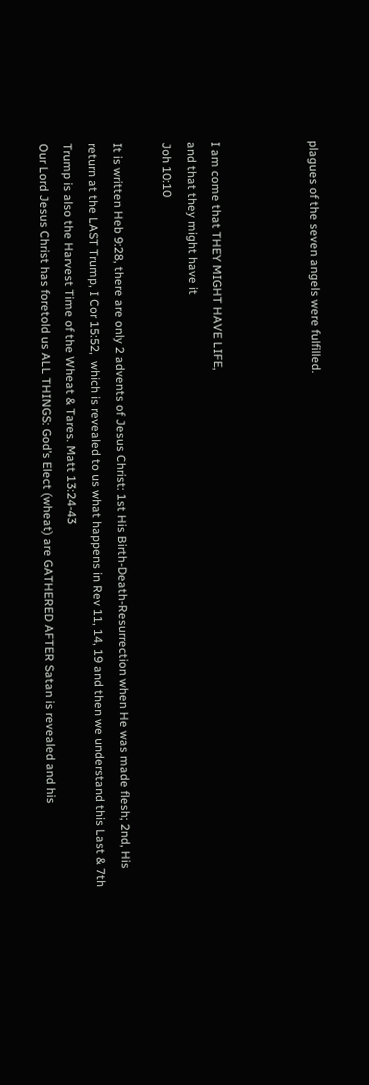plagues of the seven angels were fulfilled.



I am come that THEY MIGHT HAVE LIFE,
and that they might have it
Joh 10:10

It is written Heb 9:28, there are only 2 advents of Jesus Christ: 1st His Birth-Death-Resurrection when He was made flesh; 2nd, His return at the LAST Trump, I Cor 15:52,  which is revealed to us what happens in Rev 11, 14, 19 and then we understand this Last & 7th Trump is also the Harvest Time of the Wheat & Tares. Matt 13:24-43
Our Lord Jesus Christ has foretold us ALL THINGS: God’s Elect (wheat) are GATHERED AFTER Satan is revealed and his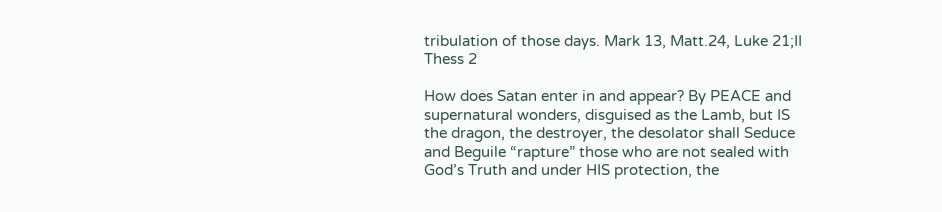tribulation of those days. Mark 13, Matt.24, Luke 21;II Thess 2

How does Satan enter in and appear? By PEACE and supernatural wonders, disguised as the Lamb, but IS the dragon, the destroyer, the desolator shall Seduce and Beguile “rapture” those who are not sealed with God’s Truth and under HIS protection, the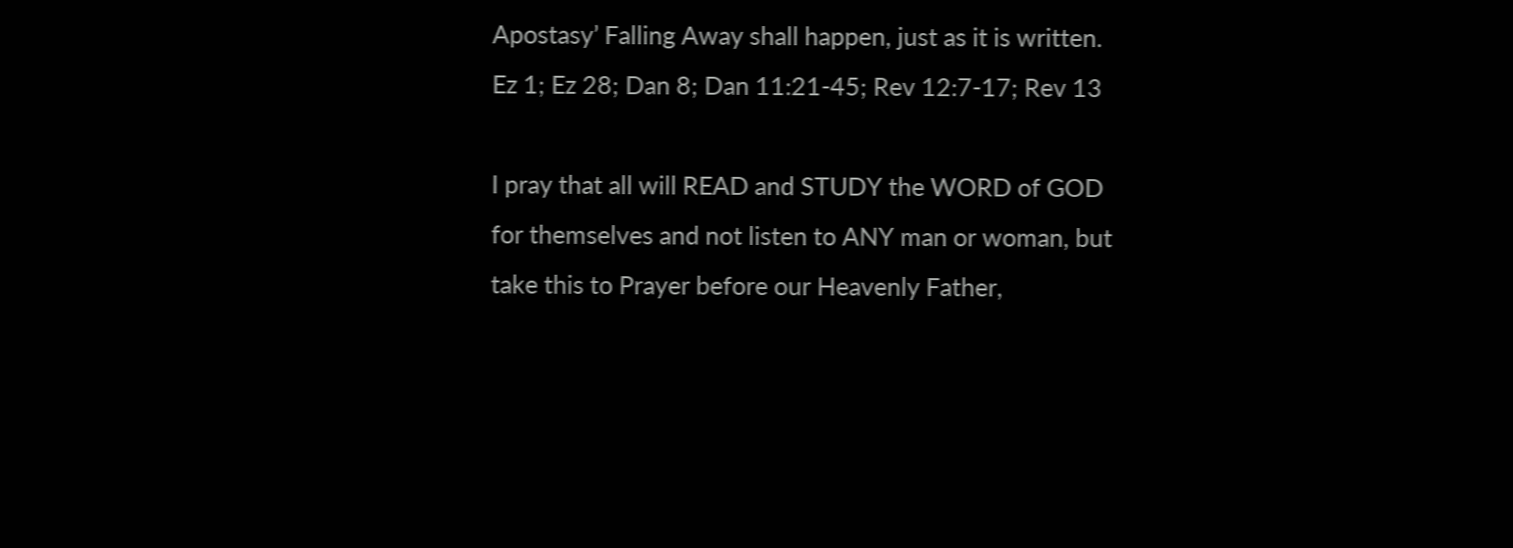Apostasy’ Falling Away shall happen, just as it is written.
Ez 1; Ez 28; Dan 8; Dan 11:21-45; Rev 12:7-17; Rev 13

I pray that all will READ and STUDY the WORD of GOD for themselves and not listen to ANY man or woman, but take this to Prayer before our Heavenly Father,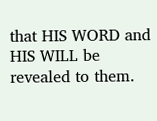that HIS WORD and HIS WILL be revealed to them.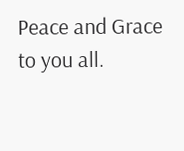Peace and Grace to you all.